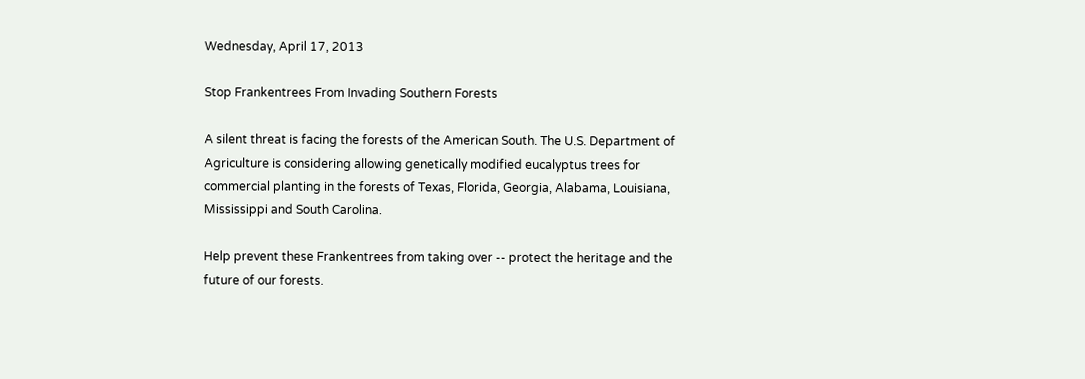Wednesday, April 17, 2013

Stop Frankentrees From Invading Southern Forests

A silent threat is facing the forests of the American South. The U.S. Department of Agriculture is considering allowing genetically modified eucalyptus trees for commercial planting in the forests of Texas, Florida, Georgia, Alabama, Louisiana, Mississippi and South Carolina.

Help prevent these Frankentrees from taking over -- protect the heritage and the future of our forests.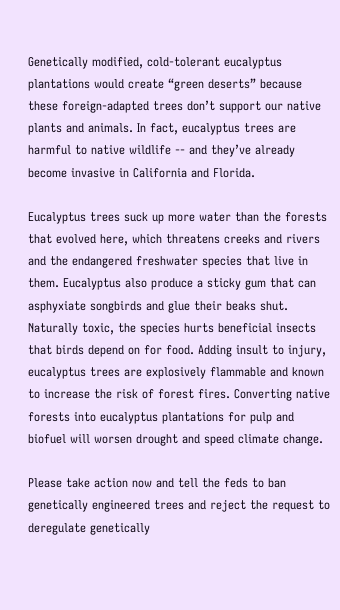Genetically modified, cold-tolerant eucalyptus plantations would create “green deserts” because these foreign-adapted trees don’t support our native plants and animals. In fact, eucalyptus trees are harmful to native wildlife -- and they’ve already become invasive in California and Florida.

Eucalyptus trees suck up more water than the forests that evolved here, which threatens creeks and rivers and the endangered freshwater species that live in them. Eucalyptus also produce a sticky gum that can asphyxiate songbirds and glue their beaks shut. Naturally toxic, the species hurts beneficial insects that birds depend on for food. Adding insult to injury, eucalyptus trees are explosively flammable and known to increase the risk of forest fires. Converting native forests into eucalyptus plantations for pulp and biofuel will worsen drought and speed climate change.

Please take action now and tell the feds to ban genetically engineered trees and reject the request to deregulate genetically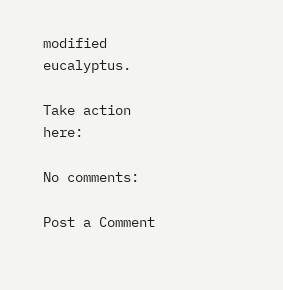modified eucalyptus.

Take action here:

No comments:

Post a Comment